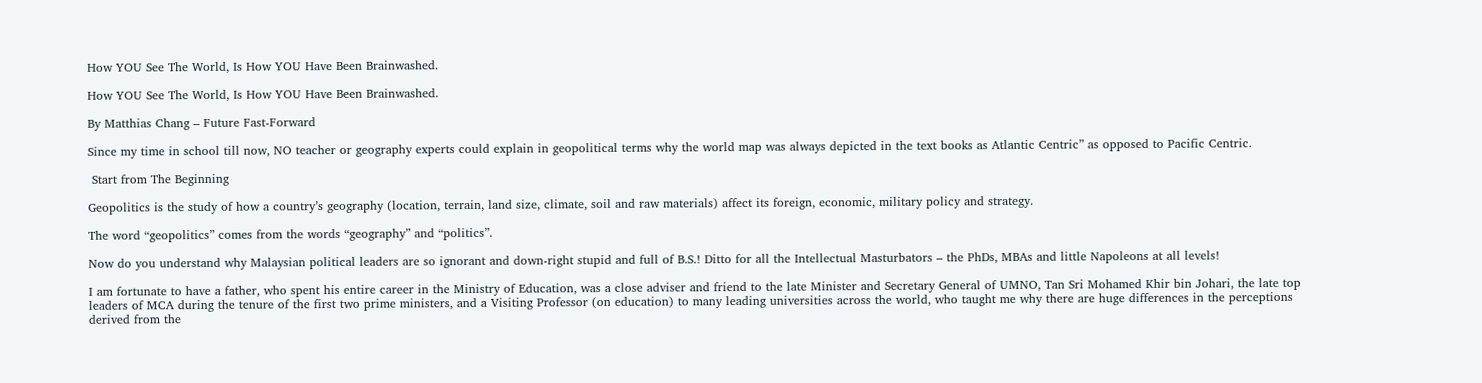How YOU See The World, Is How YOU Have Been Brainwashed.

How YOU See The World, Is How YOU Have Been Brainwashed.

By Matthias Chang – Future Fast-Forward

Since my time in school till now, NO teacher or geography experts could explain in geopolitical terms why the world map was always depicted in the text books as Atlantic Centric” as opposed to Pacific Centric.

 Start from The Beginning

Geopolitics is the study of how a country’s geography (location, terrain, land size, climate, soil and raw materials) affect its foreign, economic, military policy and strategy.

The word “geopolitics” comes from the words “geography” and “politics”.

Now do you understand why Malaysian political leaders are so ignorant and down-right stupid and full of B.S.! Ditto for all the Intellectual Masturbators – the PhDs, MBAs and little Napoleons at all levels!

I am fortunate to have a father, who spent his entire career in the Ministry of Education, was a close adviser and friend to the late Minister and Secretary General of UMNO, Tan Sri Mohamed Khir bin Johari, the late top leaders of MCA during the tenure of the first two prime ministers, and a Visiting Professor (on education) to many leading universities across the world, who taught me why there are huge differences in the perceptions derived from the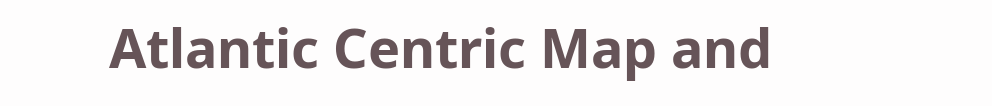Atlantic Centric Map and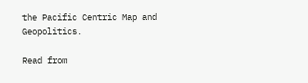the Pacific Centric Map and Geopolitics.

Read from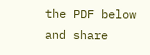the PDF below and share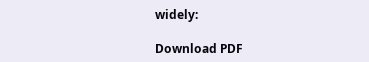widely:

Download PDF